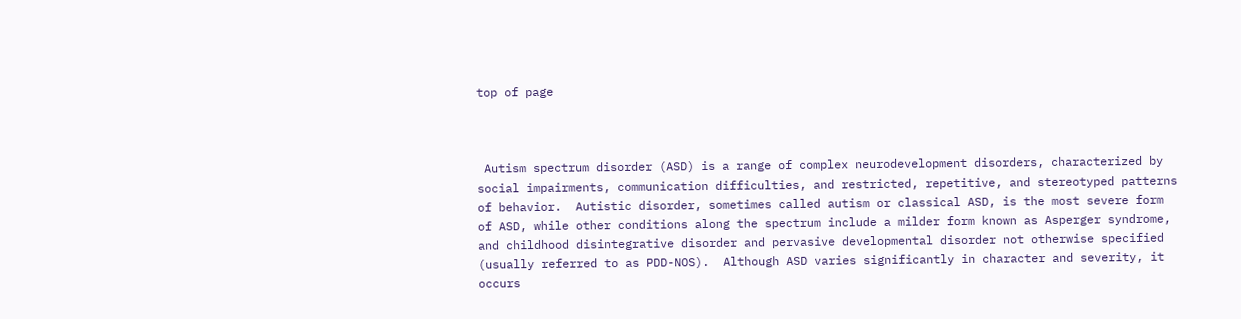top of page



 Autism spectrum disorder (ASD) is a range of complex neurodevelopment disorders, characterized by social impairments, communication difficulties, and restricted, repetitive, and stereotyped patterns of behavior.  Autistic disorder, sometimes called autism or classical ASD, is the most severe form of ASD, while other conditions along the spectrum include a milder form known as Asperger syndrome, and childhood disintegrative disorder and pervasive developmental disorder not otherwise specified (usually referred to as PDD-NOS).  Although ASD varies significantly in character and severity, it occurs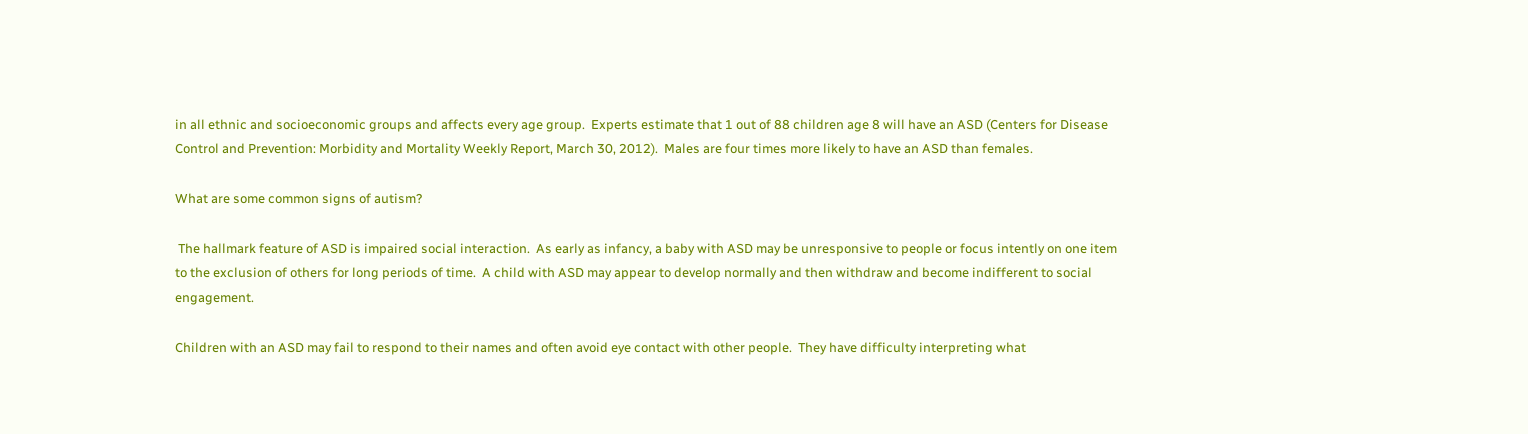in all ethnic and socioeconomic groups and affects every age group.  Experts estimate that 1 out of 88 children age 8 will have an ASD (Centers for Disease Control and Prevention: Morbidity and Mortality Weekly Report, March 30, 2012).  Males are four times more likely to have an ASD than females.

What are some common signs of autism?

 The hallmark feature of ASD is impaired social interaction.  As early as infancy, a baby with ASD may be unresponsive to people or focus intently on one item to the exclusion of others for long periods of time.  A child with ASD may appear to develop normally and then withdraw and become indifferent to social engagement.

Children with an ASD may fail to respond to their names and often avoid eye contact with other people.  They have difficulty interpreting what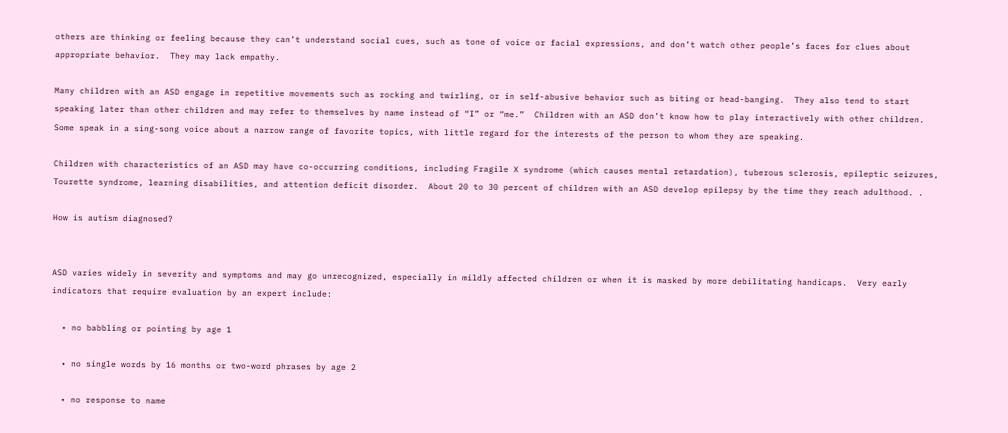others are thinking or feeling because they can’t understand social cues, such as tone of voice or facial expressions, and don’t watch other people’s faces for clues about appropriate behavior.  They may lack empathy.

Many children with an ASD engage in repetitive movements such as rocking and twirling, or in self-abusive behavior such as biting or head-banging.  They also tend to start speaking later than other children and may refer to themselves by name instead of “I” or “me.”  Children with an ASD don’t know how to play interactively with other children.  Some speak in a sing-song voice about a narrow range of favorite topics, with little regard for the interests of the person to whom they are speaking.

Children with characteristics of an ASD may have co-occurring conditions, including Fragile X syndrome (which causes mental retardation), tuberous sclerosis, epileptic seizures, Tourette syndrome, learning disabilities, and attention deficit disorder.  About 20 to 30 percent of children with an ASD develop epilepsy by the time they reach adulthood. .

How is autism diagnosed?


ASD varies widely in severity and symptoms and may go unrecognized, especially in mildly affected children or when it is masked by more debilitating handicaps.  Very early indicators that require evaluation by an expert include:

  • no babbling or pointing by age 1

  • no single words by 16 months or two-word phrases by age 2

  • no response to name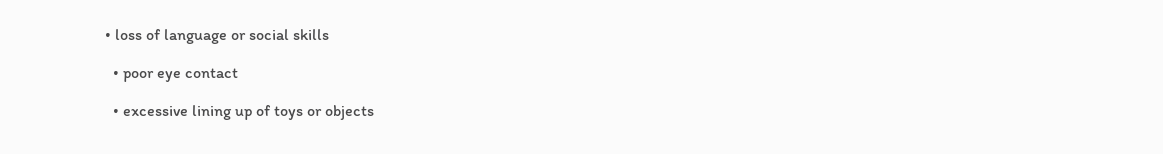• loss of language or social skills

  • poor eye contact

  • excessive lining up of toys or objects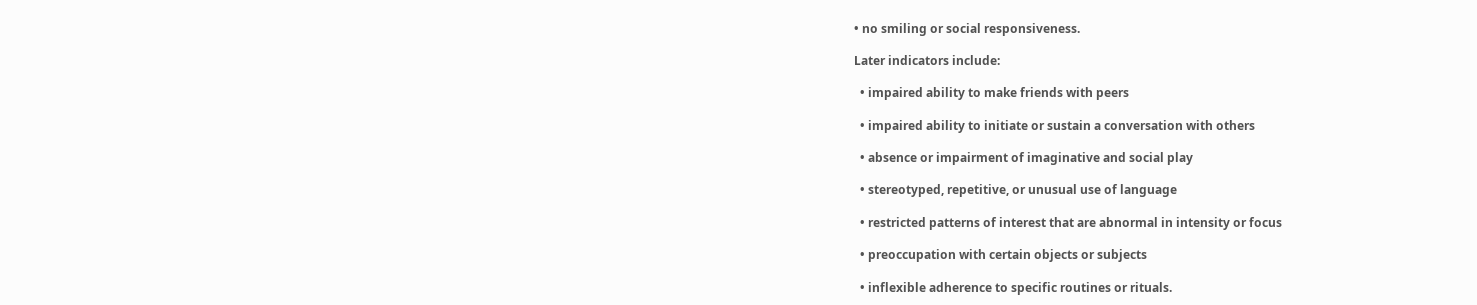• no smiling or social responsiveness.

Later indicators include:

  • impaired ability to make friends with peers

  • impaired ability to initiate or sustain a conversation with others

  • absence or impairment of imaginative and social play

  • stereotyped, repetitive, or unusual use of language

  • restricted patterns of interest that are abnormal in intensity or focus

  • preoccupation with certain objects or subjects

  • inflexible adherence to specific routines or rituals.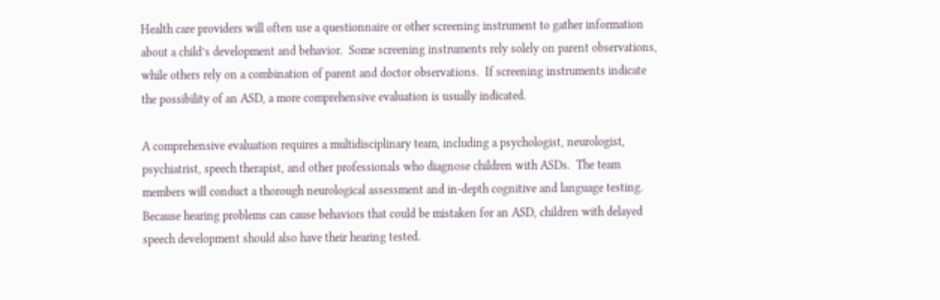Health care providers will often use a questionnaire or other screening instrument to gather information about a child’s development and behavior.  Some screening instruments rely solely on parent observations, while others rely on a combination of parent and doctor observations.  If screening instruments indicate the possibility of an ASD, a more comprehensive evaluation is usually indicated.

A comprehensive evaluation requires a multidisciplinary team, including a psychologist, neurologist, psychiatrist, speech therapist, and other professionals who diagnose children with ASDs.  The team members will conduct a thorough neurological assessment and in-depth cognitive and language testing.  Because hearing problems can cause behaviors that could be mistaken for an ASD, children with delayed speech development should also have their hearing tested.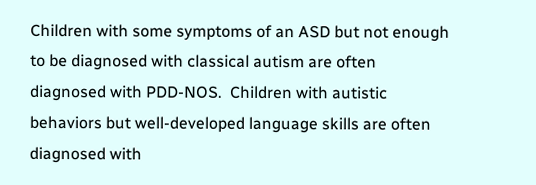Children with some symptoms of an ASD but not enough to be diagnosed with classical autism are often diagnosed with PDD-NOS.  Children with autistic behaviors but well-developed language skills are often diagnosed with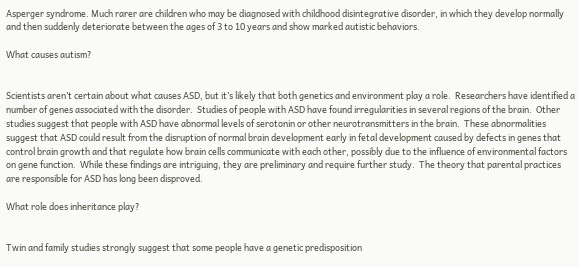Asperger syndrome. Much rarer are children who may be diagnosed with childhood disintegrative disorder, in which they develop normally and then suddenly deteriorate between the ages of 3 to 10 years and show marked autistic behaviors.

What causes autism?


Scientists aren’t certain about what causes ASD, but it’s likely that both genetics and environment play a role.  Researchers have identified a number of genes associated with the disorder.  Studies of people with ASD have found irregularities in several regions of the brain.  Other studies suggest that people with ASD have abnormal levels of serotonin or other neurotransmitters in the brain.  These abnormalities suggest that ASD could result from the disruption of normal brain development early in fetal development caused by defects in genes that control brain growth and that regulate how brain cells communicate with each other, possibly due to the influence of environmental factors on gene function.  While these findings are intriguing, they are preliminary and require further study.  The theory that parental practices are responsible for ASD has long been disproved.

What role does inheritance play?


Twin and family studies strongly suggest that some people have a genetic predisposition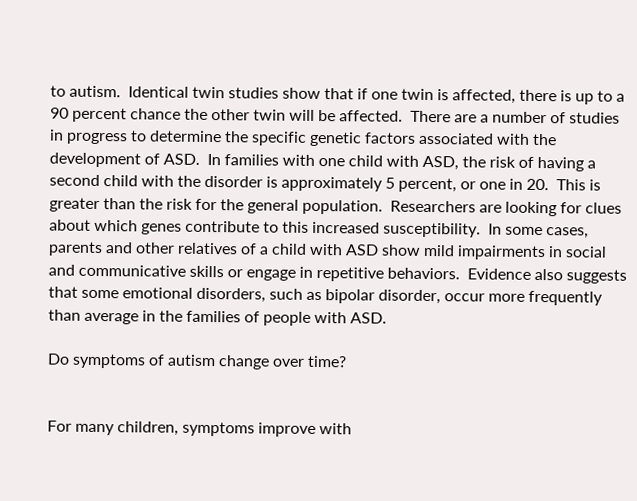to autism.  Identical twin studies show that if one twin is affected, there is up to a 90 percent chance the other twin will be affected.  There are a number of studies in progress to determine the specific genetic factors associated with the development of ASD.  In families with one child with ASD, the risk of having a second child with the disorder is approximately 5 percent, or one in 20.  This is greater than the risk for the general population.  Researchers are looking for clues about which genes contribute to this increased susceptibility.  In some cases, parents and other relatives of a child with ASD show mild impairments in social and communicative skills or engage in repetitive behaviors.  Evidence also suggests that some emotional disorders, such as bipolar disorder, occur more frequently than average in the families of people with ASD.

Do symptoms of autism change over time?


For many children, symptoms improve with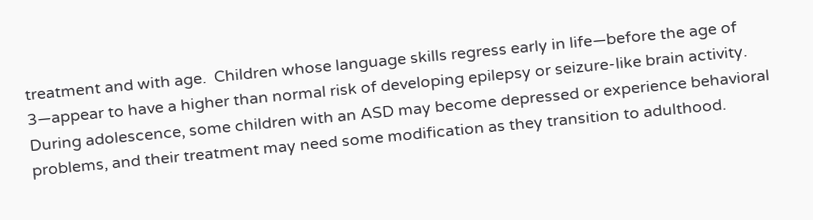treatment and with age.  Children whose language skills regress early in life—before the age of 3—appear to have a higher than normal risk of developing epilepsy or seizure-like brain activity.  During adolescence, some children with an ASD may become depressed or experience behavioral problems, and their treatment may need some modification as they transition to adulthood.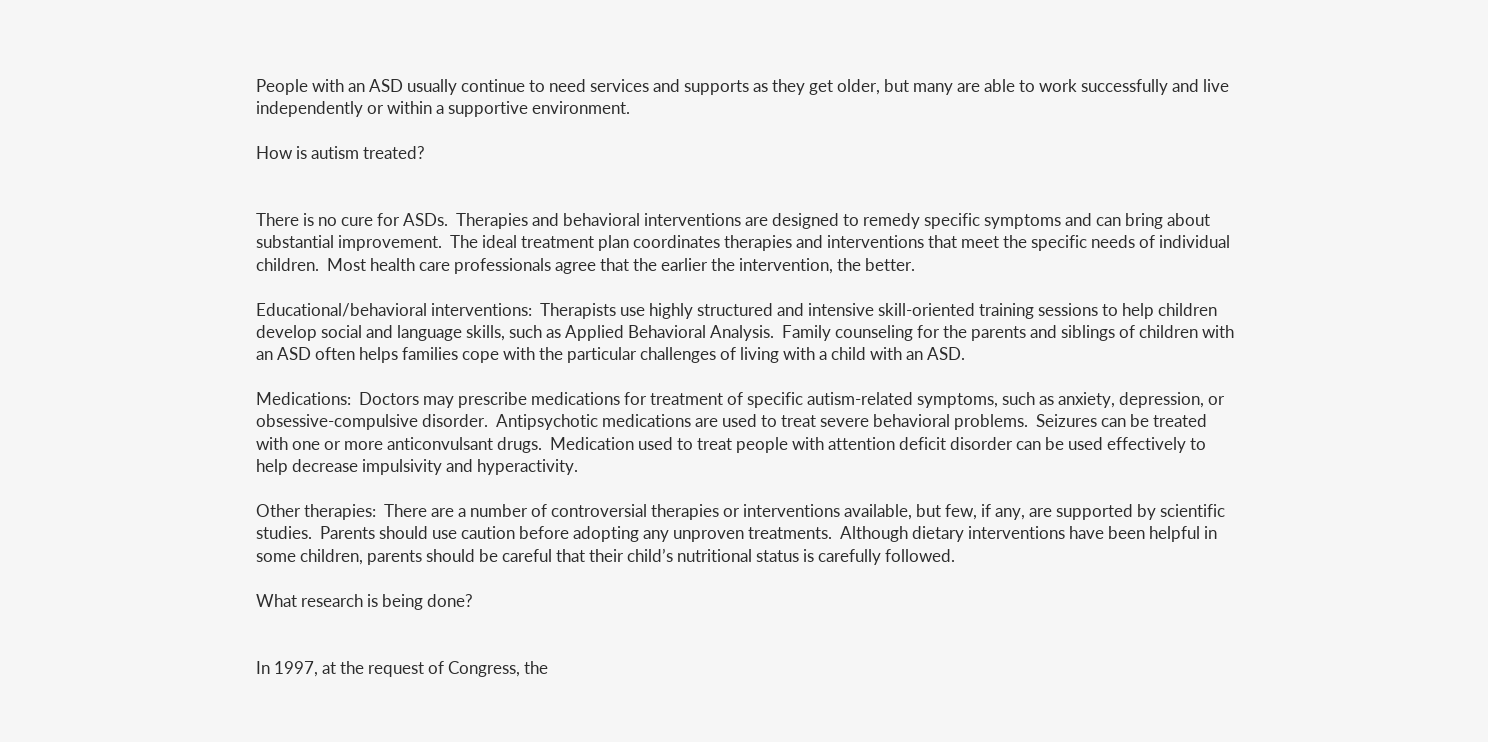People with an ASD usually continue to need services and supports as they get older, but many are able to work successfully and live independently or within a supportive environment.

How is autism treated?


There is no cure for ASDs.  Therapies and behavioral interventions are designed to remedy specific symptoms and can bring about substantial improvement.  The ideal treatment plan coordinates therapies and interventions that meet the specific needs of individual children.  Most health care professionals agree that the earlier the intervention, the better.

Educational/behavioral interventions:  Therapists use highly structured and intensive skill-oriented training sessions to help children develop social and language skills, such as Applied Behavioral Analysis.  Family counseling for the parents and siblings of children with an ASD often helps families cope with the particular challenges of living with a child with an ASD.

Medications:  Doctors may prescribe medications for treatment of specific autism-related symptoms, such as anxiety, depression, or obsessive-compulsive disorder.  Antipsychotic medications are used to treat severe behavioral problems.  Seizures can be treated with one or more anticonvulsant drugs.  Medication used to treat people with attention deficit disorder can be used effectively to help decrease impulsivity and hyperactivity.

Other therapies:  There are a number of controversial therapies or interventions available, but few, if any, are supported by scientific studies.  Parents should use caution before adopting any unproven treatments.  Although dietary interventions have been helpful in some children, parents should be careful that their child’s nutritional status is carefully followed.

What research is being done?


In 1997, at the request of Congress, the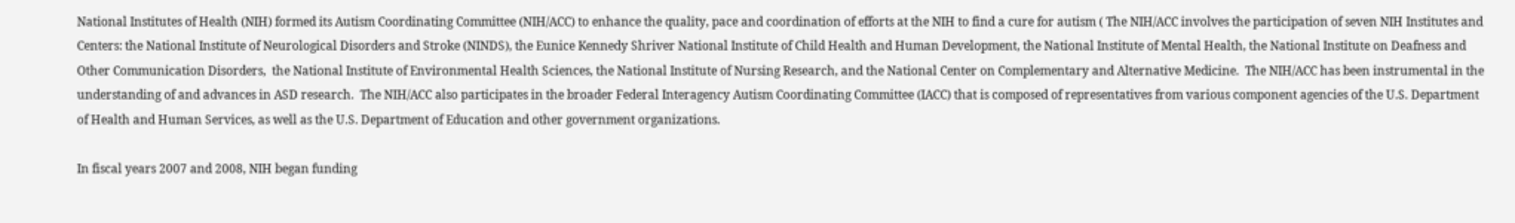National Institutes of Health (NIH) formed its Autism Coordinating Committee (NIH/ACC) to enhance the quality, pace and coordination of efforts at the NIH to find a cure for autism ( The NIH/ACC involves the participation of seven NIH Institutes and Centers: the National Institute of Neurological Disorders and Stroke (NINDS), the Eunice Kennedy Shriver National Institute of Child Health and Human Development, the National Institute of Mental Health, the National Institute on Deafness and Other Communication Disorders,  the National Institute of Environmental Health Sciences, the National Institute of Nursing Research, and the National Center on Complementary and Alternative Medicine.  The NIH/ACC has been instrumental in the understanding of and advances in ASD research.  The NIH/ACC also participates in the broader Federal Interagency Autism Coordinating Committee (IACC) that is composed of representatives from various component agencies of the U.S. Department of Health and Human Services, as well as the U.S. Department of Education and other government organizations.

In fiscal years 2007 and 2008, NIH began funding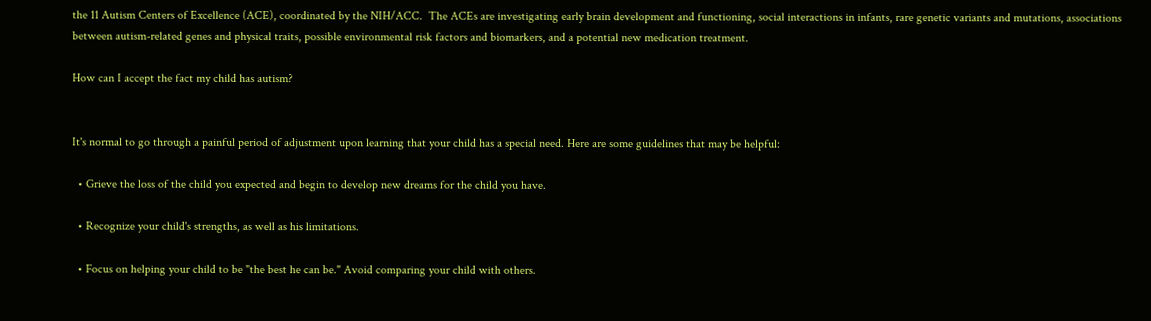the 11 Autism Centers of Excellence (ACE), coordinated by the NIH/ACC.  The ACEs are investigating early brain development and functioning, social interactions in infants, rare genetic variants and mutations, associations between autism-related genes and physical traits, possible environmental risk factors and biomarkers, and a potential new medication treatment.

How can I accept the fact my child has autism?


It's normal to go through a painful period of adjustment upon learning that your child has a special need. Here are some guidelines that may be helpful:

  • Grieve the loss of the child you expected and begin to develop new dreams for the child you have.

  • Recognize your child's strengths, as well as his limitations.

  • Focus on helping your child to be "the best he can be." Avoid comparing your child with others.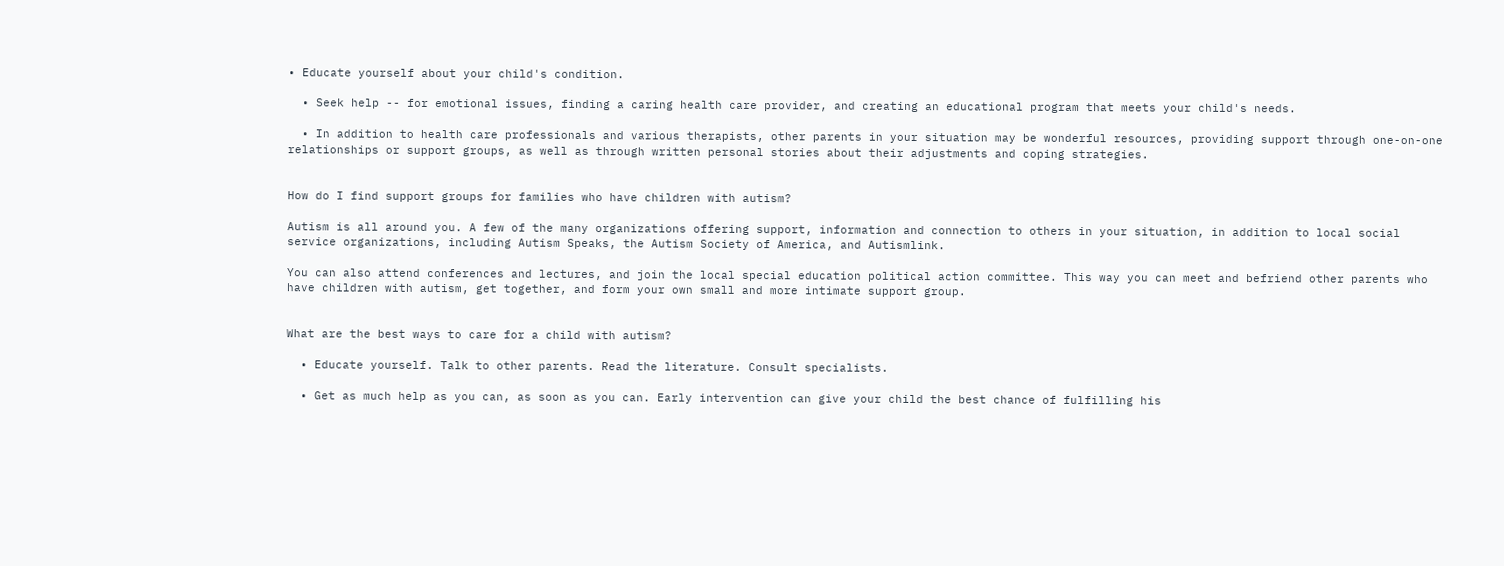• Educate yourself about your child's condition.

  • Seek help -- for emotional issues, finding a caring health care provider, and creating an educational program that meets your child's needs.

  • In addition to health care professionals and various therapists, other parents in your situation may be wonderful resources, providing support through one-on-one relationships or support groups, as well as through written personal stories about their adjustments and coping strategies.


How do I find support groups for families who have children with autism?

Autism is all around you. A few of the many organizations offering support, information and connection to others in your situation, in addition to local social service organizations, including Autism Speaks, the Autism Society of America, and Autismlink.

You can also attend conferences and lectures, and join the local special education political action committee. This way you can meet and befriend other parents who have children with autism, get together, and form your own small and more intimate support group.


What are the best ways to care for a child with autism?

  • Educate yourself. Talk to other parents. Read the literature. Consult specialists.

  • Get as much help as you can, as soon as you can. Early intervention can give your child the best chance of fulfilling his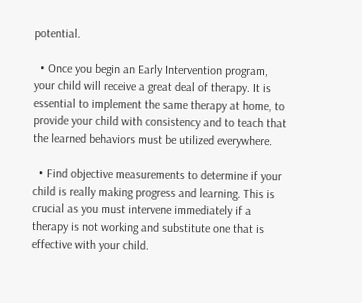potential.

  • Once you begin an Early Intervention program, your child will receive a great deal of therapy. It is essential to implement the same therapy at home, to provide your child with consistency and to teach that the learned behaviors must be utilized everywhere.

  • Find objective measurements to determine if your child is really making progress and learning. This is crucial as you must intervene immediately if a therapy is not working and substitute one that is effective with your child.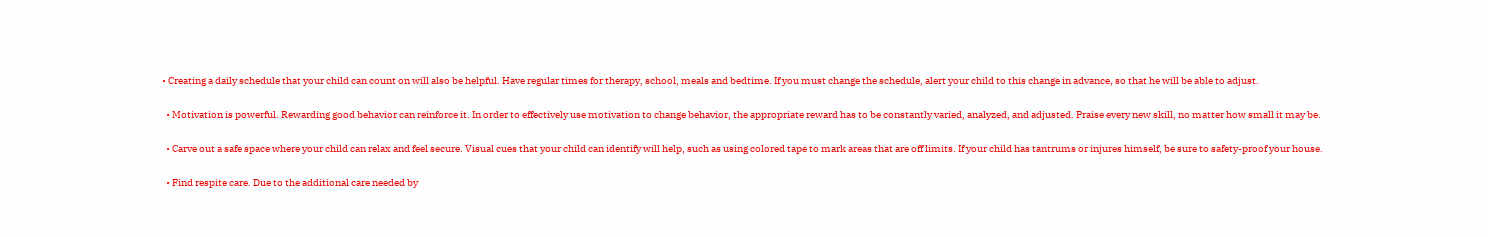• Creating a daily schedule that your child can count on will also be helpful. Have regular times for therapy, school, meals and bedtime. If you must change the schedule, alert your child to this change in advance, so that he will be able to adjust.

  • Motivation is powerful. Rewarding good behavior can reinforce it. In order to effectively use motivation to change behavior, the appropriate reward has to be constantly varied, analyzed, and adjusted. Praise every new skill, no matter how small it may be.

  • Carve out a safe space where your child can relax and feel secure. Visual cues that your child can identify will help, such as using colored tape to mark areas that are off limits. If your child has tantrums or injures himself, be sure to safety-proof your house.

  • Find respite care. Due to the additional care needed by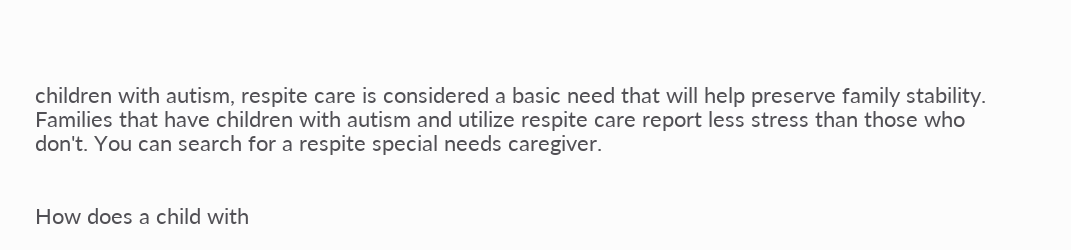children with autism, respite care is considered a basic need that will help preserve family stability. Families that have children with autism and utilize respite care report less stress than those who don't. You can search for a respite special needs caregiver.


How does a child with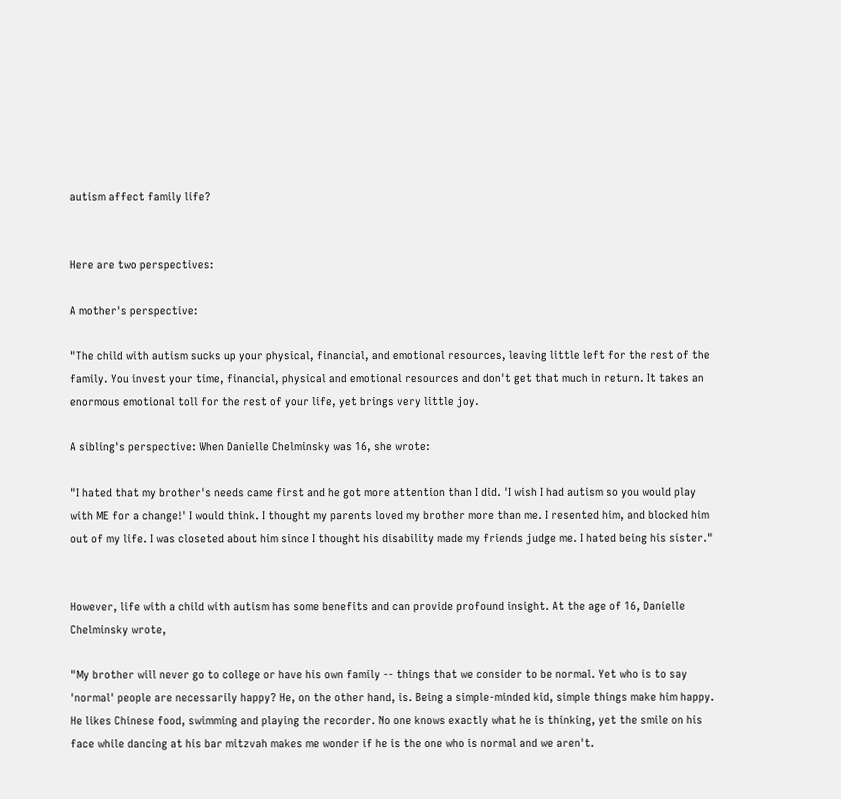autism affect family life?


Here are two perspectives:

A mother's perspective:

"The child with autism sucks up your physical, financial, and emotional resources, leaving little left for the rest of the family. You invest your time, financial, physical and emotional resources and don't get that much in return. It takes an enormous emotional toll for the rest of your life, yet brings very little joy.

A sibling's perspective: When Danielle Chelminsky was 16, she wrote:

"I hated that my brother's needs came first and he got more attention than I did. 'I wish I had autism so you would play with ME for a change!' I would think. I thought my parents loved my brother more than me. I resented him, and blocked him out of my life. I was closeted about him since I thought his disability made my friends judge me. I hated being his sister."


However, life with a child with autism has some benefits and can provide profound insight. At the age of 16, Danielle Chelminsky wrote,

"My brother will never go to college or have his own family -- things that we consider to be normal. Yet who is to say 'normal' people are necessarily happy? He, on the other hand, is. Being a simple-minded kid, simple things make him happy. He likes Chinese food, swimming and playing the recorder. No one knows exactly what he is thinking, yet the smile on his face while dancing at his bar mitzvah makes me wonder if he is the one who is normal and we aren't.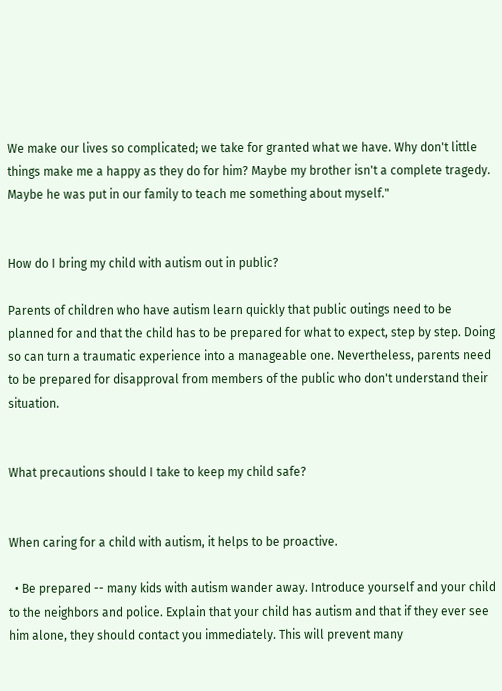We make our lives so complicated; we take for granted what we have. Why don't little things make me a happy as they do for him? Maybe my brother isn't a complete tragedy. Maybe he was put in our family to teach me something about myself."


How do I bring my child with autism out in public?

Parents of children who have autism learn quickly that public outings need to be planned for and that the child has to be prepared for what to expect, step by step. Doing so can turn a traumatic experience into a manageable one. Nevertheless, parents need to be prepared for disapproval from members of the public who don't understand their situation.


What precautions should I take to keep my child safe?


When caring for a child with autism, it helps to be proactive.

  • Be prepared -- many kids with autism wander away. Introduce yourself and your child to the neighbors and police. Explain that your child has autism and that if they ever see him alone, they should contact you immediately. This will prevent many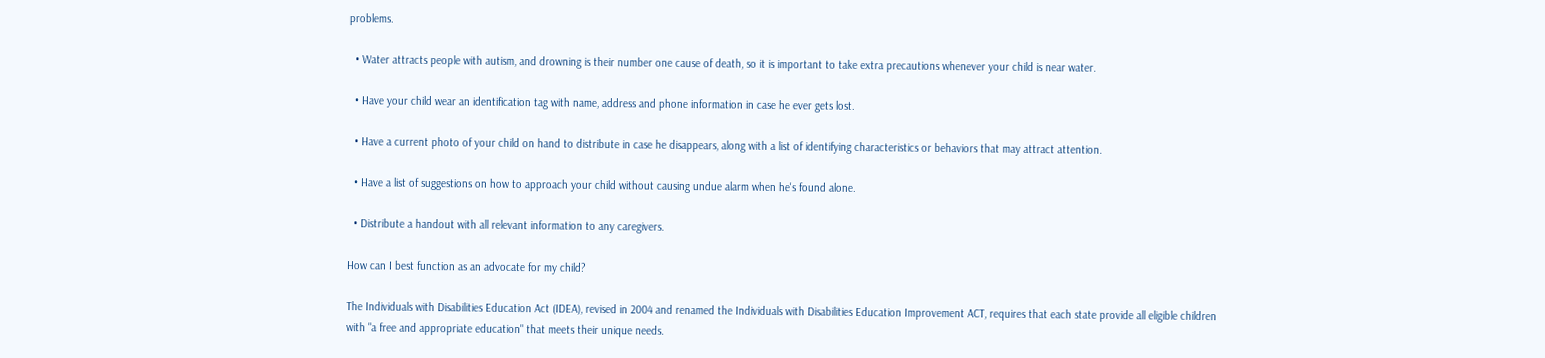problems.

  • Water attracts people with autism, and drowning is their number one cause of death, so it is important to take extra precautions whenever your child is near water.

  • Have your child wear an identification tag with name, address and phone information in case he ever gets lost.

  • Have a current photo of your child on hand to distribute in case he disappears, along with a list of identifying characteristics or behaviors that may attract attention.

  • Have a list of suggestions on how to approach your child without causing undue alarm when he's found alone.

  • Distribute a handout with all relevant information to any caregivers.

How can I best function as an advocate for my child?

The Individuals with Disabilities Education Act (IDEA), revised in 2004 and renamed the Individuals with Disabilities Education Improvement ACT, requires that each state provide all eligible children with "a free and appropriate education" that meets their unique needs.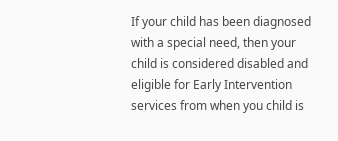If your child has been diagnosed with a special need, then your child is considered disabled and eligible for Early Intervention services from when you child is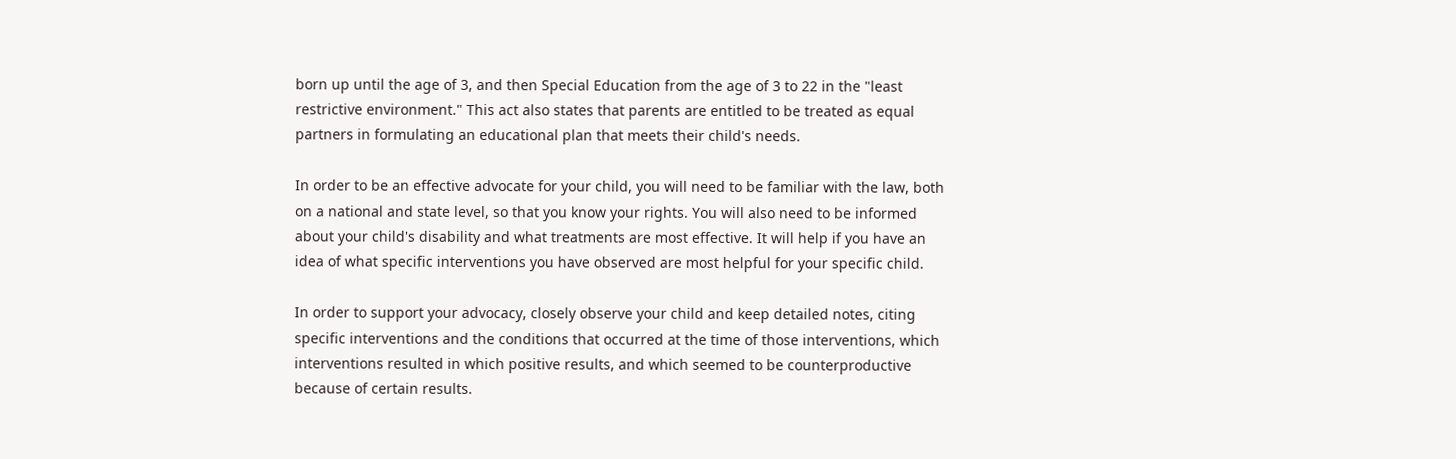born up until the age of 3, and then Special Education from the age of 3 to 22 in the "least restrictive environment." This act also states that parents are entitled to be treated as equal partners in formulating an educational plan that meets their child's needs.

In order to be an effective advocate for your child, you will need to be familiar with the law, both on a national and state level, so that you know your rights. You will also need to be informed about your child's disability and what treatments are most effective. It will help if you have an idea of what specific interventions you have observed are most helpful for your specific child.

In order to support your advocacy, closely observe your child and keep detailed notes, citing specific interventions and the conditions that occurred at the time of those interventions, which interventions resulted in which positive results, and which seemed to be counterproductive because of certain results.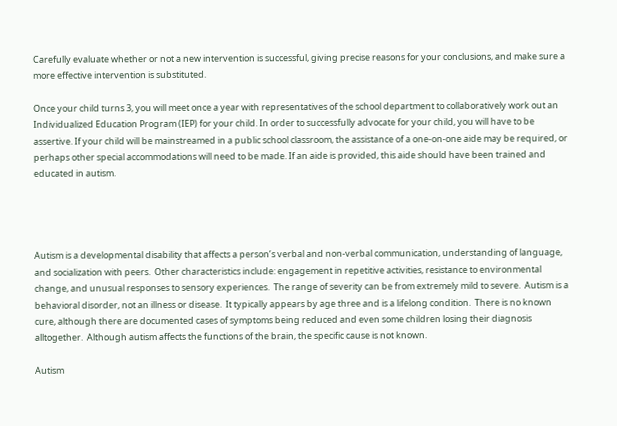Carefully evaluate whether or not a new intervention is successful, giving precise reasons for your conclusions, and make sure a more effective intervention is substituted.

Once your child turns 3, you will meet once a year with representatives of the school department to collaboratively work out an Individualized Education Program (IEP) for your child. In order to successfully advocate for your child, you will have to be assertive. If your child will be mainstreamed in a public school classroom, the assistance of a one-on-one aide may be required, or perhaps other special accommodations will need to be made. If an aide is provided, this aide should have been trained and educated in autism.




Autism is a developmental disability that affects a person’s verbal and non-verbal communication, understanding of language, and socialization with peers.  Other characteristics include: engagement in repetitive activities, resistance to environmental change, and unusual responses to sensory experiences.  The range of severity can be from extremely mild to severe.  Autism is a behavioral disorder, not an illness or disease.  It typically appears by age three and is a lifelong condition.  There is no known cure, although there are documented cases of symptoms being reduced and even some children losing their diagnosis alltogether.  Although autism affects the functions of the brain, the specific cause is not known.

Autism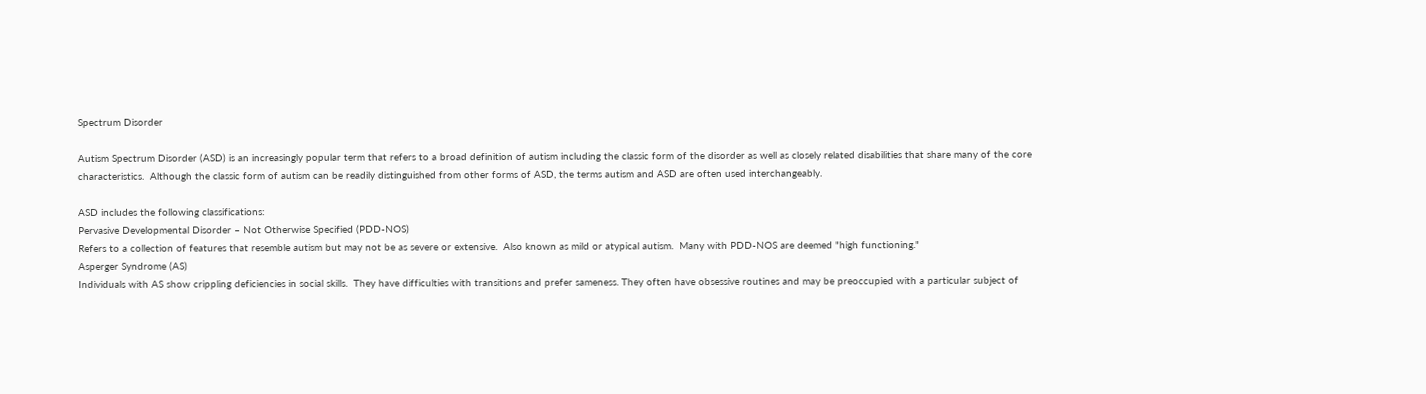Spectrum Disorder

Autism Spectrum Disorder (ASD) is an increasingly popular term that refers to a broad definition of autism including the classic form of the disorder as well as closely related disabilities that share many of the core characteristics.  Although the classic form of autism can be readily distinguished from other forms of ASD, the terms autism and ASD are often used interchangeably.

ASD includes the following classifications:
Pervasive Developmental Disorder – Not Otherwise Specified (PDD-NOS)
Refers to a collection of features that resemble autism but may not be as severe or extensive.  Also known as mild or atypical autism.  Many with PDD-NOS are deemed "high functioning."
Asperger Syndrome (AS)
Individuals with AS show crippling deficiencies in social skills.  They have difficulties with transitions and prefer sameness. They often have obsessive routines and may be preoccupied with a particular subject of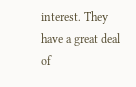interest. They have a great deal of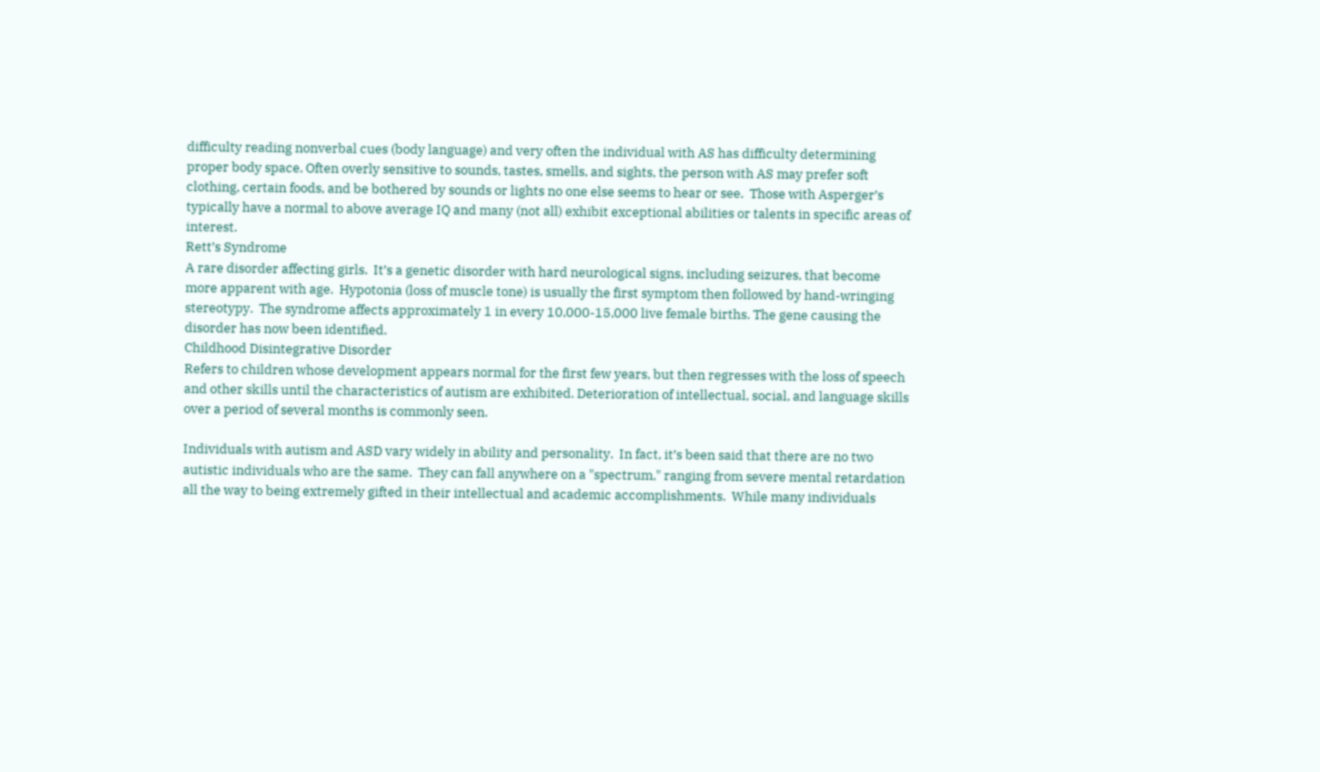difficulty reading nonverbal cues (body language) and very often the individual with AS has difficulty determining proper body space. Often overly sensitive to sounds, tastes, smells, and sights, the person with AS may prefer soft clothing, certain foods, and be bothered by sounds or lights no one else seems to hear or see.  Those with Asperger’s typically have a normal to above average IQ and many (not all) exhibit exceptional abilities or talents in specific areas of interest.
Rett’s Syndrome
A rare disorder affecting girls.  It’s a genetic disorder with hard neurological signs, including seizures, that become more apparent with age.  Hypotonia (loss of muscle tone) is usually the first symptom then followed by hand-wringing stereotypy.  The syndrome affects approximately 1 in every 10,000-15,000 live female births. The gene causing the disorder has now been identified.
Childhood Disintegrative Disorder
Refers to children whose development appears normal for the first few years, but then regresses with the loss of speech and other skills until the characteristics of autism are exhibited. Deterioration of intellectual, social, and language skills over a period of several months is commonly seen.

Individuals with autism and ASD vary widely in ability and personality.  In fact, it’s been said that there are no two autistic individuals who are the same.  They can fall anywhere on a "spectrum," ranging from severe mental retardation all the way to being extremely gifted in their intellectual and academic accomplishments.  While many individuals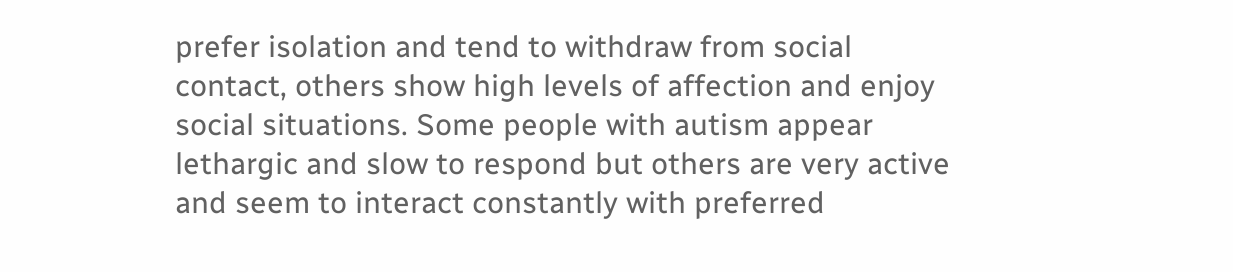prefer isolation and tend to withdraw from social contact, others show high levels of affection and enjoy social situations. Some people with autism appear lethargic and slow to respond but others are very active and seem to interact constantly with preferred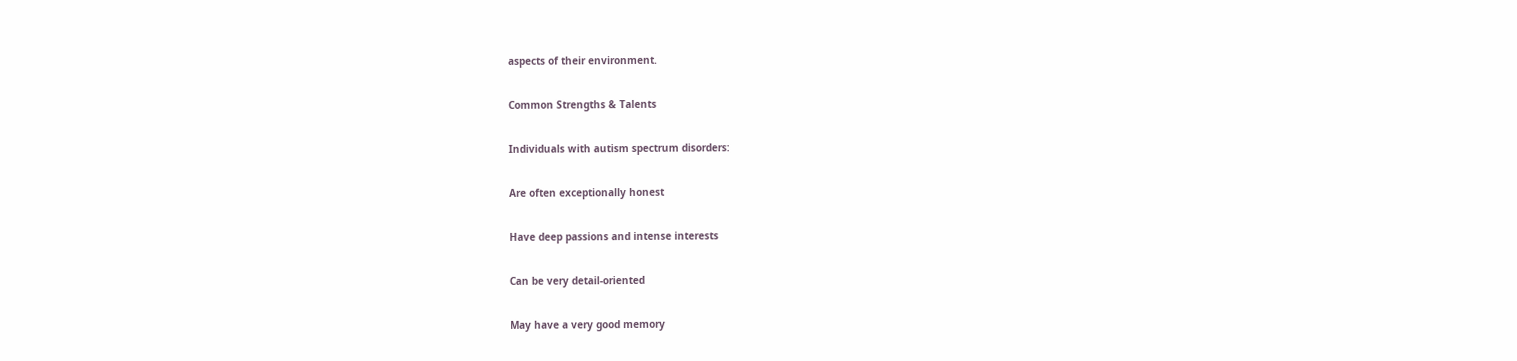aspects of their environment.

Common Strengths & Talents

Individuals with autism spectrum disorders:

Are often exceptionally honest

Have deep passions and intense interests

Can be very detail-oriented

May have a very good memory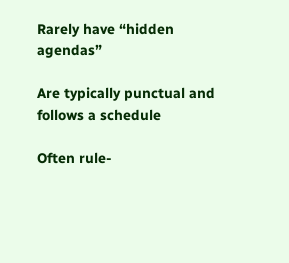Rarely have “hidden agendas”

Are typically punctual and follows a schedule

Often rule-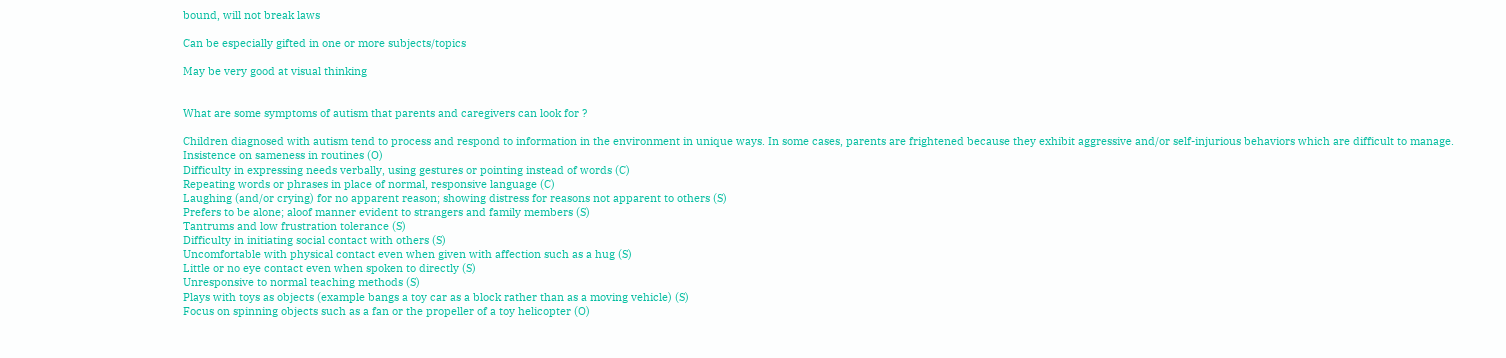bound, will not break laws

Can be especially gifted in one or more subjects/topics

May be very good at visual thinking


What are some symptoms of autism that parents and caregivers can look for ?

Children diagnosed with autism tend to process and respond to information in the environment in unique ways. In some cases, parents are frightened because they exhibit aggressive and/or self-injurious behaviors which are difficult to manage.
Insistence on sameness in routines (O)
Difficulty in expressing needs verbally, using gestures or pointing instead of words (C)
Repeating words or phrases in place of normal, responsive language (C)
Laughing (and/or crying) for no apparent reason; showing distress for reasons not apparent to others (S)
Prefers to be alone; aloof manner evident to strangers and family members (S)
Tantrums and low frustration tolerance (S)
Difficulty in initiating social contact with others (S)
Uncomfortable with physical contact even when given with affection such as a hug (S)
Little or no eye contact even when spoken to directly (S)
Unresponsive to normal teaching methods (S)
Plays with toys as objects (example bangs a toy car as a block rather than as a moving vehicle) (S)
Focus on spinning objects such as a fan or the propeller of a toy helicopter (O)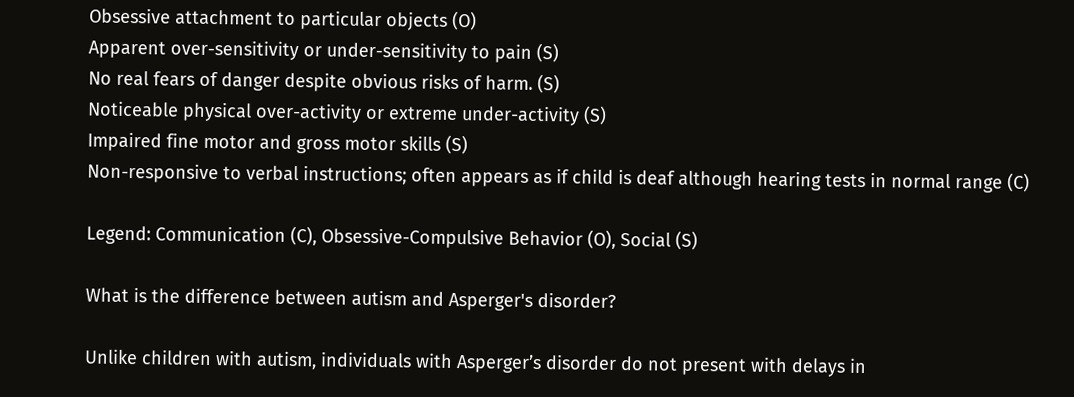Obsessive attachment to particular objects (O)
Apparent over-sensitivity or under-sensitivity to pain (S)
No real fears of danger despite obvious risks of harm. (S)
Noticeable physical over-activity or extreme under-activity (S)
Impaired fine motor and gross motor skills (S)
Non-responsive to verbal instructions; often appears as if child is deaf although hearing tests in normal range (C)

Legend: Communication (C), Obsessive-Compulsive Behavior (O), Social (S)

What is the difference between autism and Asperger's disorder?

Unlike children with autism, individuals with Asperger’s disorder do not present with delays in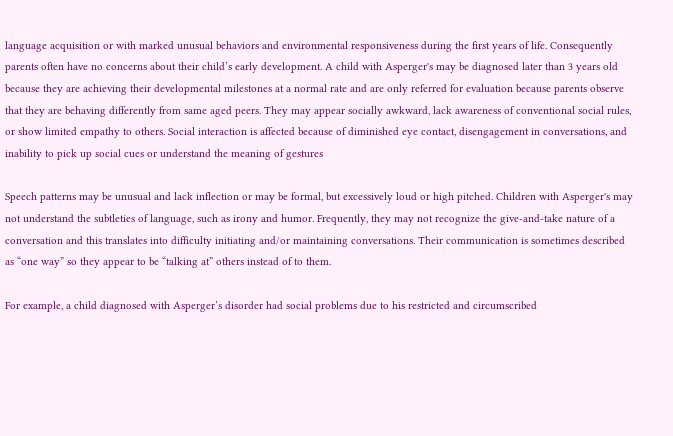language acquisition or with marked unusual behaviors and environmental responsiveness during the first years of life. Consequently parents often have no concerns about their child’s early development. A child with Asperger's may be diagnosed later than 3 years old because they are achieving their developmental milestones at a normal rate and are only referred for evaluation because parents observe that they are behaving differently from same aged peers. They may appear socially awkward, lack awareness of conventional social rules, or show limited empathy to others. Social interaction is affected because of diminished eye contact, disengagement in conversations, and inability to pick up social cues or understand the meaning of gestures

Speech patterns may be unusual and lack inflection or may be formal, but excessively loud or high pitched. Children with Asperger's may not understand the subtleties of language, such as irony and humor. Frequently, they may not recognize the give-and-take nature of a conversation and this translates into difficulty initiating and/or maintaining conversations. Their communication is sometimes described as “one way” so they appear to be “talking at” others instead of to them.

For example, a child diagnosed with Asperger’s disorder had social problems due to his restricted and circumscribed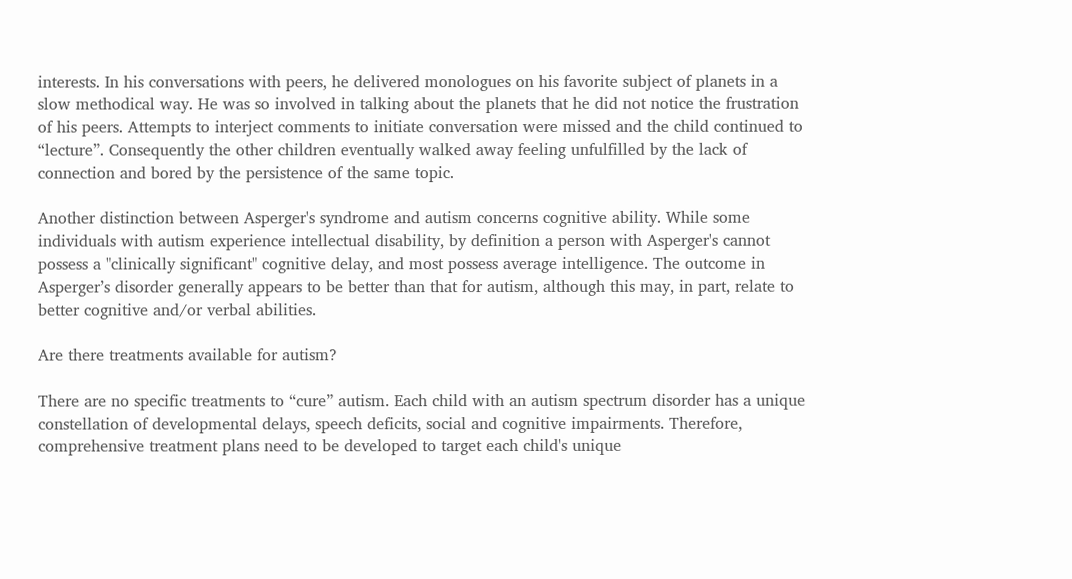interests. In his conversations with peers, he delivered monologues on his favorite subject of planets in a slow methodical way. He was so involved in talking about the planets that he did not notice the frustration of his peers. Attempts to interject comments to initiate conversation were missed and the child continued to “lecture”. Consequently the other children eventually walked away feeling unfulfilled by the lack of connection and bored by the persistence of the same topic.

Another distinction between Asperger's syndrome and autism concerns cognitive ability. While some individuals with autism experience intellectual disability, by definition a person with Asperger's cannot possess a "clinically significant" cognitive delay, and most possess average intelligence. The outcome in Asperger’s disorder generally appears to be better than that for autism, although this may, in part, relate to better cognitive and/or verbal abilities.

Are there treatments available for autism?

There are no specific treatments to “cure” autism. Each child with an autism spectrum disorder has a unique constellation of developmental delays, speech deficits, social and cognitive impairments. Therefore, comprehensive treatment plans need to be developed to target each child's unique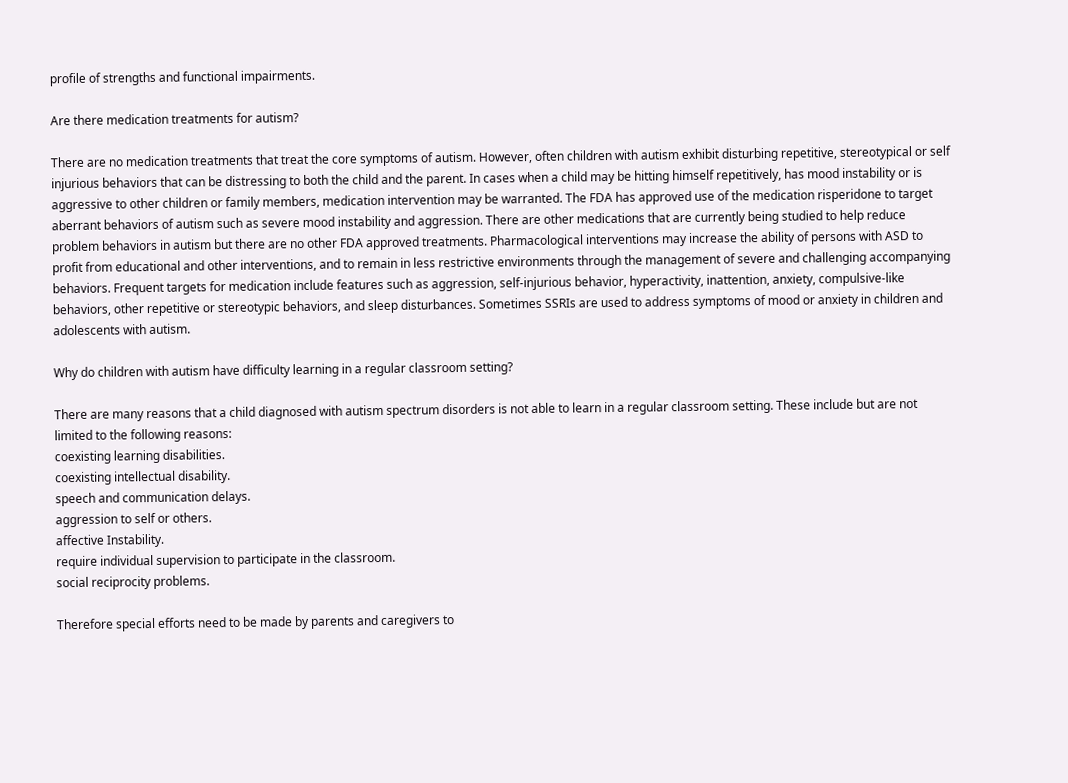profile of strengths and functional impairments.

Are there medication treatments for autism?

There are no medication treatments that treat the core symptoms of autism. However, often children with autism exhibit disturbing repetitive, stereotypical or self injurious behaviors that can be distressing to both the child and the parent. In cases when a child may be hitting himself repetitively, has mood instability or is aggressive to other children or family members, medication intervention may be warranted. The FDA has approved use of the medication risperidone to target aberrant behaviors of autism such as severe mood instability and aggression. There are other medications that are currently being studied to help reduce problem behaviors in autism but there are no other FDA approved treatments. Pharmacological interventions may increase the ability of persons with ASD to profit from educational and other interventions, and to remain in less restrictive environments through the management of severe and challenging accompanying behaviors. Frequent targets for medication include features such as aggression, self-injurious behavior, hyperactivity, inattention, anxiety, compulsive-like behaviors, other repetitive or stereotypic behaviors, and sleep disturbances. Sometimes SSRIs are used to address symptoms of mood or anxiety in children and adolescents with autism.

Why do children with autism have difficulty learning in a regular classroom setting?

There are many reasons that a child diagnosed with autism spectrum disorders is not able to learn in a regular classroom setting. These include but are not limited to the following reasons:
coexisting learning disabilities.
coexisting intellectual disability.
speech and communication delays.
aggression to self or others.
affective Instability.
require individual supervision to participate in the classroom.
social reciprocity problems.

Therefore special efforts need to be made by parents and caregivers to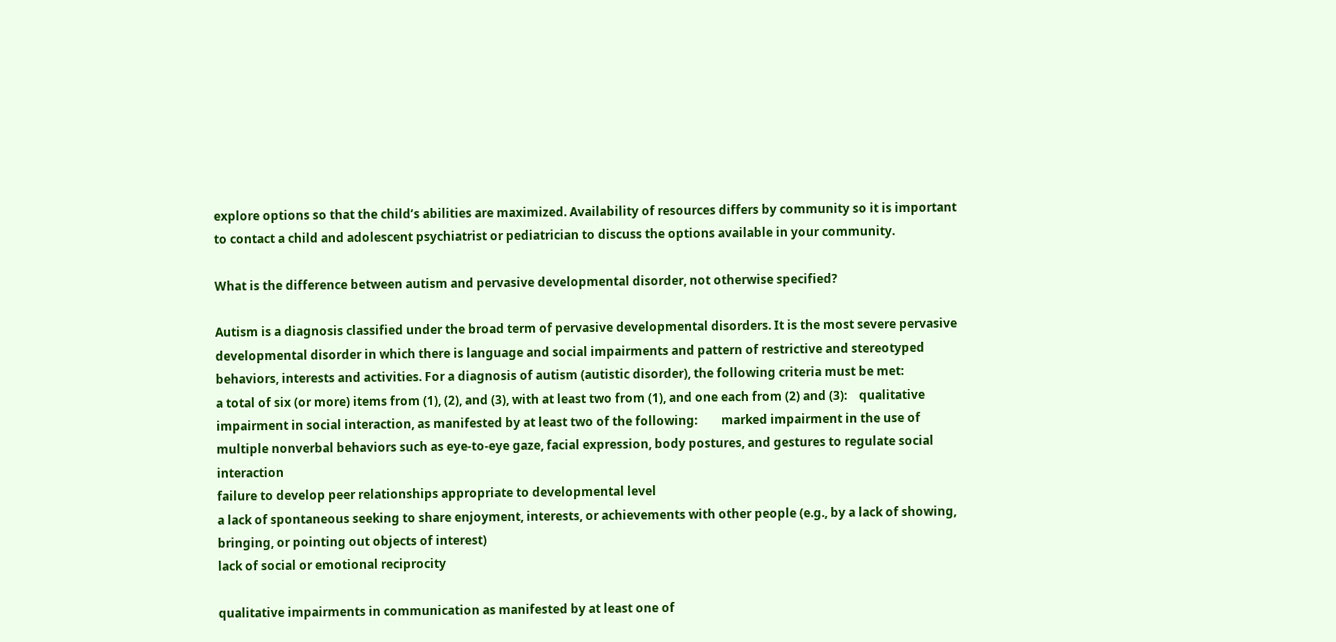explore options so that the child’s abilities are maximized. Availability of resources differs by community so it is important to contact a child and adolescent psychiatrist or pediatrician to discuss the options available in your community.

What is the difference between autism and pervasive developmental disorder, not otherwise specified?

Autism is a diagnosis classified under the broad term of pervasive developmental disorders. It is the most severe pervasive developmental disorder in which there is language and social impairments and pattern of restrictive and stereotyped behaviors, interests and activities. For a diagnosis of autism (autistic disorder), the following criteria must be met:
a total of six (or more) items from (1), (2), and (3), with at least two from (1), and one each from (2) and (3):    qualitative impairment in social interaction, as manifested by at least two of the following:        marked impairment in the use of multiple nonverbal behaviors such as eye-to-eye gaze, facial expression, body postures, and gestures to regulate social interaction
failure to develop peer relationships appropriate to developmental level
a lack of spontaneous seeking to share enjoyment, interests, or achievements with other people (e.g., by a lack of showing, bringing, or pointing out objects of interest)
lack of social or emotional reciprocity

qualitative impairments in communication as manifested by at least one of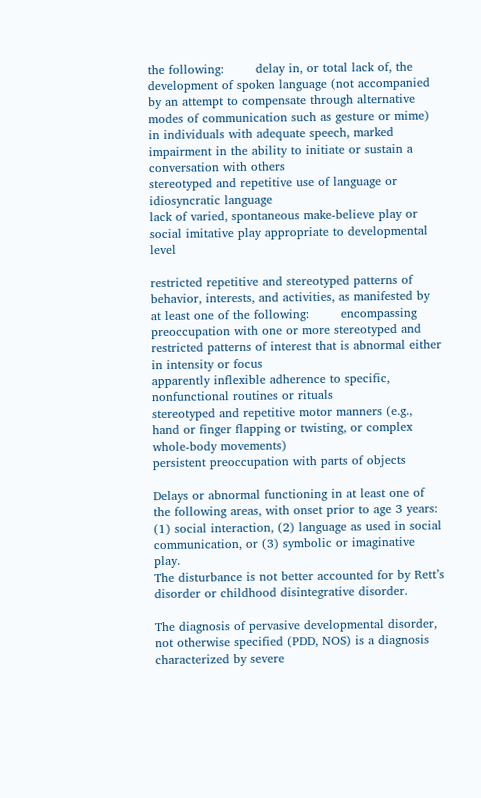the following:        delay in, or total lack of, the development of spoken language (not accompanied by an attempt to compensate through alternative modes of communication such as gesture or mime)
in individuals with adequate speech, marked impairment in the ability to initiate or sustain a conversation with others
stereotyped and repetitive use of language or idiosyncratic language
lack of varied, spontaneous make-believe play or social imitative play appropriate to developmental level

restricted repetitive and stereotyped patterns of behavior, interests, and activities, as manifested by at least one of the following:        encompassing preoccupation with one or more stereotyped and restricted patterns of interest that is abnormal either in intensity or focus
apparently inflexible adherence to specific, nonfunctional routines or rituals
stereotyped and repetitive motor manners (e.g., hand or finger flapping or twisting, or complex whole-body movements)
persistent preoccupation with parts of objects

Delays or abnormal functioning in at least one of the following areas, with onset prior to age 3 years: (1) social interaction, (2) language as used in social communication, or (3) symbolic or imaginative play.
The disturbance is not better accounted for by Rett’s disorder or childhood disintegrative disorder.

The diagnosis of pervasive developmental disorder, not otherwise specified (PDD, NOS) is a diagnosis characterized by severe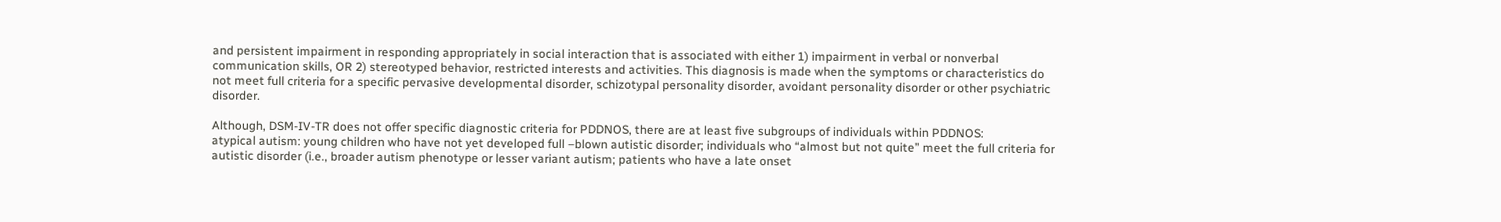and persistent impairment in responding appropriately in social interaction that is associated with either 1) impairment in verbal or nonverbal communication skills, OR 2) stereotyped behavior, restricted interests and activities. This diagnosis is made when the symptoms or characteristics do not meet full criteria for a specific pervasive developmental disorder, schizotypal personality disorder, avoidant personality disorder or other psychiatric disorder.

Although, DSM-IV-TR does not offer specific diagnostic criteria for PDDNOS, there are at least five subgroups of individuals within PDDNOS:
atypical autism: young children who have not yet developed full –blown autistic disorder; individuals who “almost but not quite” meet the full criteria for autistic disorder (i.e., broader autism phenotype or lesser variant autism; patients who have a late onset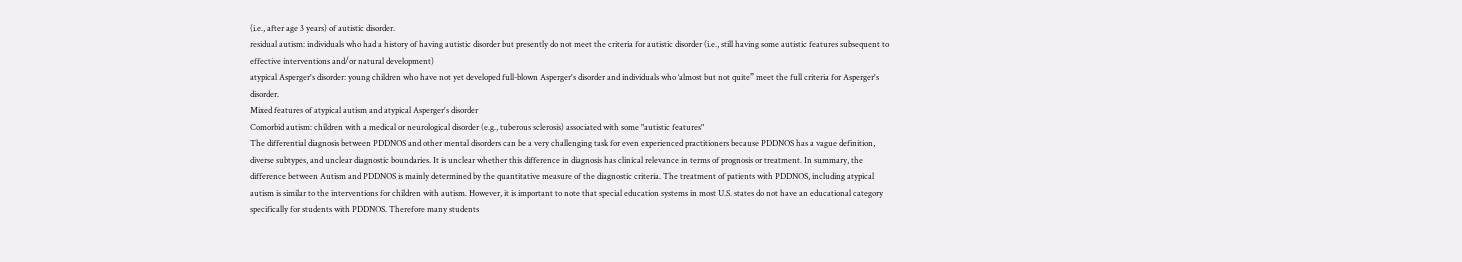(i.e., after age 3 years) of autistic disorder.
residual autism: individuals who had a history of having autistic disorder but presently do not meet the criteria for autistic disorder (i.e., still having some autistic features subsequent to effective interventions and/or natural development)
atypical Asperger's disorder: young children who have not yet developed full-blown Asperger's disorder and individuals who ‘almost but not quite” meet the full criteria for Asperger's disorder.
Mixed features of atypical autism and atypical Asperger's disorder
Comorbid autism: children with a medical or neurological disorder (e.g., tuberous sclerosis) associated with some "autistic features"
The differential diagnosis between PDDNOS and other mental disorders can be a very challenging task for even experienced practitioners because PDDNOS has a vague definition, diverse subtypes, and unclear diagnostic boundaries. It is unclear whether this difference in diagnosis has clinical relevance in terms of prognosis or treatment. In summary, the difference between Autism and PDDNOS is mainly determined by the quantitative measure of the diagnostic criteria. The treatment of patients with PDDNOS, including atypical autism is similar to the interventions for children with autism. However, it is important to note that special education systems in most U.S. states do not have an educational category specifically for students with PDDNOS. Therefore many students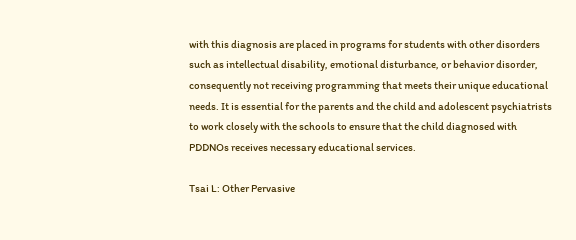with this diagnosis are placed in programs for students with other disorders such as intellectual disability, emotional disturbance, or behavior disorder, consequently not receiving programming that meets their unique educational needs. It is essential for the parents and the child and adolescent psychiatrists to work closely with the schools to ensure that the child diagnosed with PDDNOs receives necessary educational services.

Tsai L: Other Pervasive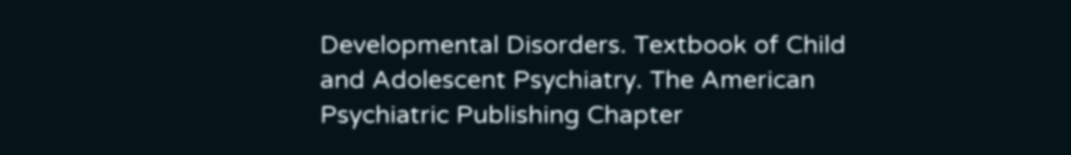Developmental Disorders. Textbook of Child and Adolescent Psychiatry. The American Psychiatric Publishing Chapter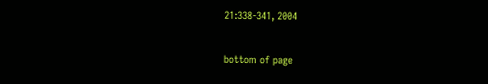21:338-341, 2004

bottom of page